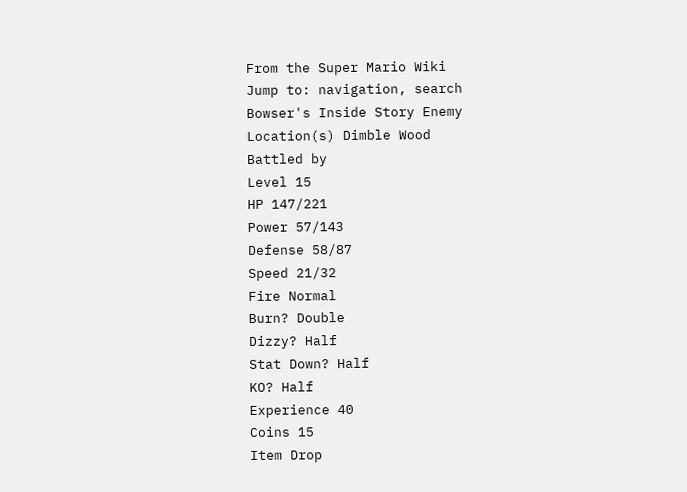From the Super Mario Wiki
Jump to: navigation, search
Bowser's Inside Story Enemy
Location(s) Dimble Wood
Battled by
Level 15
HP 147/221
Power 57/143
Defense 58/87
Speed 21/32
Fire Normal
Burn? Double
Dizzy? Half
Stat Down? Half
KO? Half
Experience 40
Coins 15
Item Drop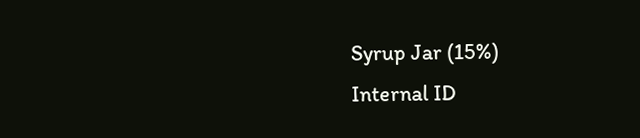Syrup Jar (15%)
Internal ID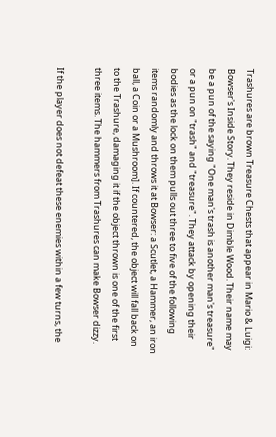Trashures are brown Treasure Chests that appear in Mario & Luigi: Bowser's Inside Story. They reside in Dimble Wood. Their name may be a pun of the saying "One man's trash is another man's treasure" or a pun on "trash" and "treasure". They attack by opening their bodies as the lock on them pulls out three to five of the following items randomly and throws it at Bowser: a Scutlet, a Hammer, an iron ball, a Coin or a Mushroom]. If countered, the object will fall back on to the Trashure, damaging it if the object thrown is one of the first three items. The hammers from Trashures can make Bowser dizzy.

If the player does not defeat these enemies within a few turns, the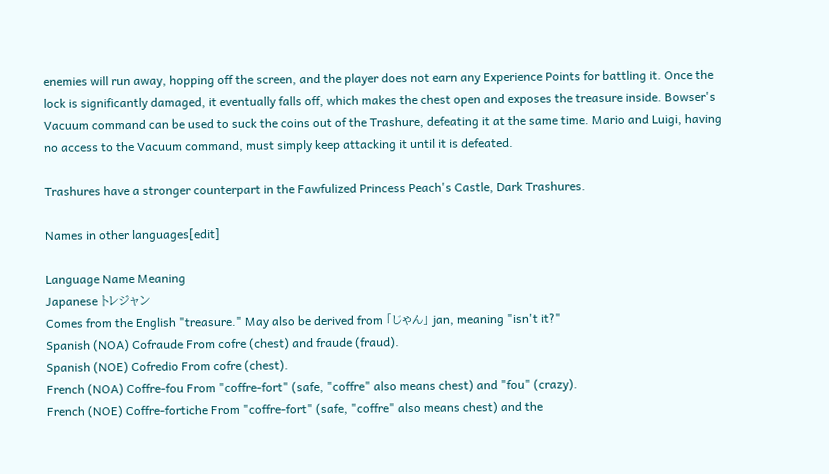enemies will run away, hopping off the screen, and the player does not earn any Experience Points for battling it. Once the lock is significantly damaged, it eventually falls off, which makes the chest open and exposes the treasure inside. Bowser's Vacuum command can be used to suck the coins out of the Trashure, defeating it at the same time. Mario and Luigi, having no access to the Vacuum command, must simply keep attacking it until it is defeated.

Trashures have a stronger counterpart in the Fawfulized Princess Peach's Castle, Dark Trashures.

Names in other languages[edit]

Language Name Meaning
Japanese トレジャン
Comes from the English "treasure." May also be derived from 「じゃん」 jan, meaning "isn't it?"
Spanish (NOA) Cofraude From cofre (chest) and fraude (fraud).
Spanish (NOE) Cofredio From cofre (chest).
French (NOA) Coffre-fou From "coffre-fort" (safe, "coffre" also means chest) and "fou" (crazy).
French (NOE) Coffre-fortiche From "coffre-fort" (safe, "coffre" also means chest) and the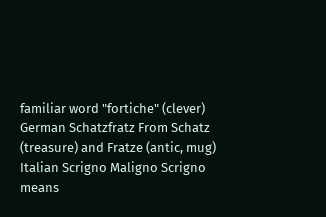familiar word "fortiche" (clever)
German Schatzfratz From Schatz (treasure) and Fratze (antic, mug)
Italian Scrigno Maligno Scrigno means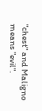"chest" and Maligno means "evil".